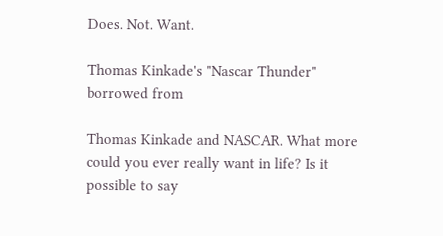Does. Not. Want.

Thomas Kinkade's "Nascar Thunder" borrowed from

Thomas Kinkade and NASCAR. What more could you ever really want in life? Is it possible to say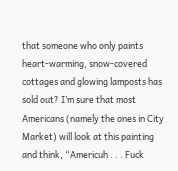that someone who only paints heart-warming, snow-covered cottages and glowing lamposts has sold out? I’m sure that most Americans (namely the ones in City Market) will look at this painting and think, “Americuh . . . Fuck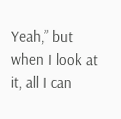Yeah,” but when I look at it, all I can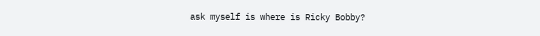ask myself is where is Ricky Bobby?